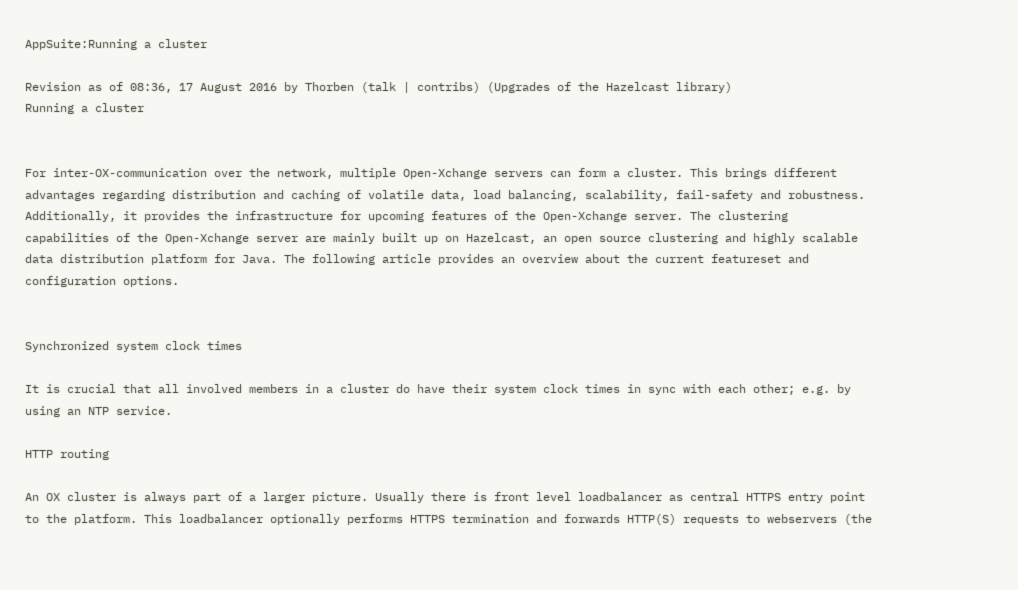AppSuite:Running a cluster

Revision as of 08:36, 17 August 2016 by Thorben (talk | contribs) (Upgrades of the Hazelcast library)
Running a cluster


For inter-OX-communication over the network, multiple Open-Xchange servers can form a cluster. This brings different advantages regarding distribution and caching of volatile data, load balancing, scalability, fail-safety and robustness. Additionally, it provides the infrastructure for upcoming features of the Open-Xchange server. The clustering capabilities of the Open-Xchange server are mainly built up on Hazelcast, an open source clustering and highly scalable data distribution platform for Java. The following article provides an overview about the current featureset and configuration options.


Synchronized system clock times

It is crucial that all involved members in a cluster do have their system clock times in sync with each other; e.g. by using an NTP service.

HTTP routing

An OX cluster is always part of a larger picture. Usually there is front level loadbalancer as central HTTPS entry point to the platform. This loadbalancer optionally performs HTTPS termination and forwards HTTP(S) requests to webservers (the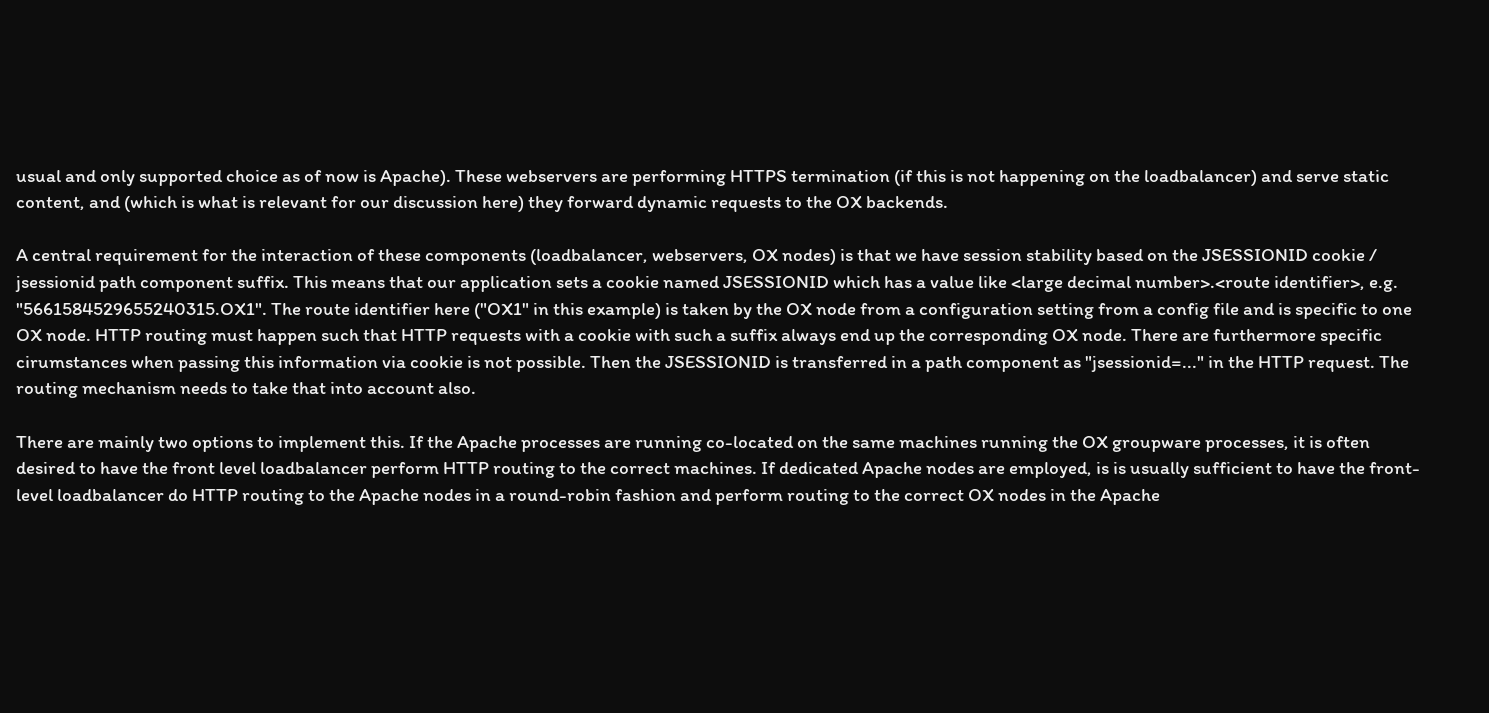usual and only supported choice as of now is Apache). These webservers are performing HTTPS termination (if this is not happening on the loadbalancer) and serve static content, and (which is what is relevant for our discussion here) they forward dynamic requests to the OX backends.

A central requirement for the interaction of these components (loadbalancer, webservers, OX nodes) is that we have session stability based on the JSESSIONID cookie / jsessionid path component suffix. This means that our application sets a cookie named JSESSIONID which has a value like <large decimal number>.<route identifier>, e.g. "5661584529655240315.OX1". The route identifier here ("OX1" in this example) is taken by the OX node from a configuration setting from a config file and is specific to one OX node. HTTP routing must happen such that HTTP requests with a cookie with such a suffix always end up the corresponding OX node. There are furthermore specific cirumstances when passing this information via cookie is not possible. Then the JSESSIONID is transferred in a path component as "jsessionid=..." in the HTTP request. The routing mechanism needs to take that into account also.

There are mainly two options to implement this. If the Apache processes are running co-located on the same machines running the OX groupware processes, it is often desired to have the front level loadbalancer perform HTTP routing to the correct machines. If dedicated Apache nodes are employed, is is usually sufficient to have the front-level loadbalancer do HTTP routing to the Apache nodes in a round-robin fashion and perform routing to the correct OX nodes in the Apache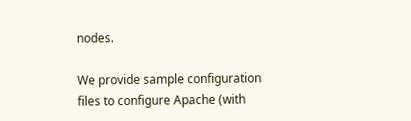nodes.

We provide sample configuration files to configure Apache (with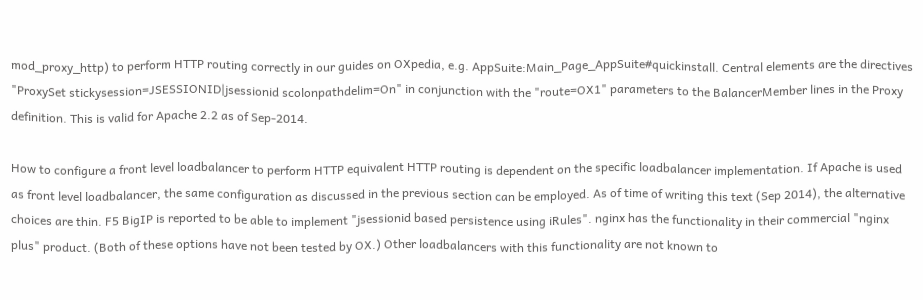mod_proxy_http) to perform HTTP routing correctly in our guides on OXpedia, e.g. AppSuite:Main_Page_AppSuite#quickinstall. Central elements are the directives "ProxySet stickysession=JSESSIONID|jsessionid scolonpathdelim=On" in conjunction with the "route=OX1" parameters to the BalancerMember lines in the Proxy definition. This is valid for Apache 2.2 as of Sep-2014.

How to configure a front level loadbalancer to perform HTTP equivalent HTTP routing is dependent on the specific loadbalancer implementation. If Apache is used as front level loadbalancer, the same configuration as discussed in the previous section can be employed. As of time of writing this text (Sep 2014), the alternative choices are thin. F5 BigIP is reported to be able to implement "jsessionid based persistence using iRules". nginx has the functionality in their commercial "nginx plus" product. (Both of these options have not been tested by OX.) Other loadbalancers with this functionality are not known to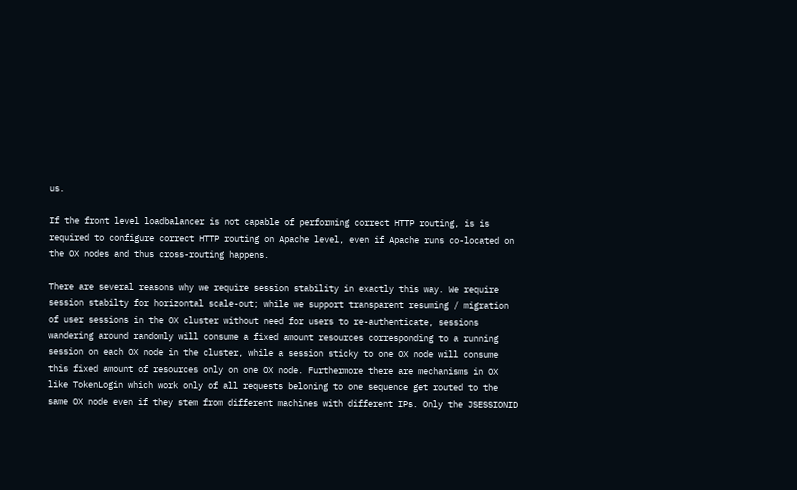us.

If the front level loadbalancer is not capable of performing correct HTTP routing, is is required to configure correct HTTP routing on Apache level, even if Apache runs co-located on the OX nodes and thus cross-routing happens.

There are several reasons why we require session stability in exactly this way. We require session stabilty for horizontal scale-out; while we support transparent resuming / migration of user sessions in the OX cluster without need for users to re-authenticate, sessions wandering around randomly will consume a fixed amount resources corresponding to a running session on each OX node in the cluster, while a session sticky to one OX node will consume this fixed amount of resources only on one OX node. Furthermore there are mechanisms in OX like TokenLogin which work only of all requests beloning to one sequence get routed to the same OX node even if they stem from different machines with different IPs. Only the JSESSIONID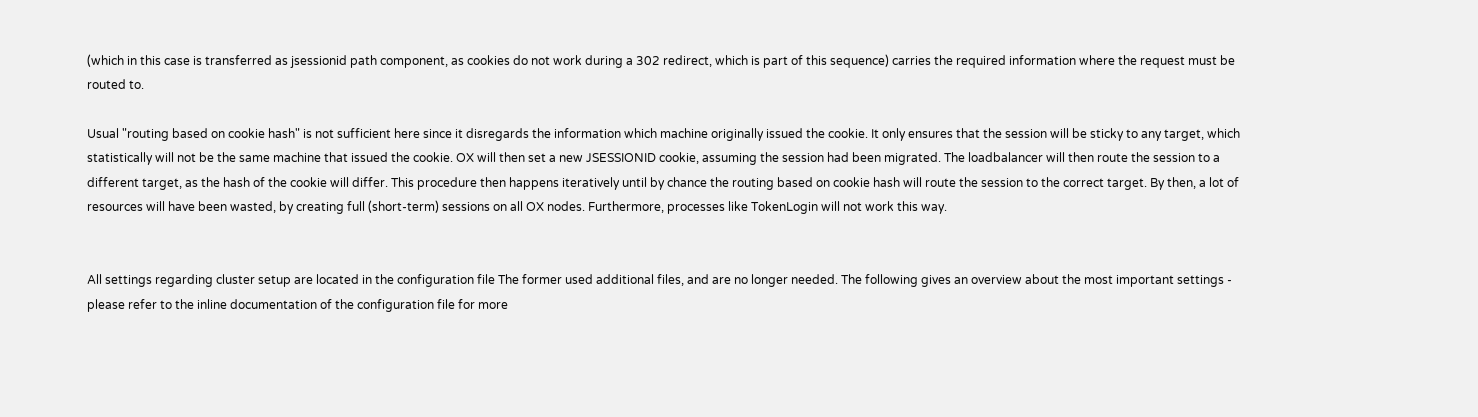(which in this case is transferred as jsessionid path component, as cookies do not work during a 302 redirect, which is part of this sequence) carries the required information where the request must be routed to.

Usual "routing based on cookie hash" is not sufficient here since it disregards the information which machine originally issued the cookie. It only ensures that the session will be sticky to any target, which statistically will not be the same machine that issued the cookie. OX will then set a new JSESSIONID cookie, assuming the session had been migrated. The loadbalancer will then route the session to a different target, as the hash of the cookie will differ. This procedure then happens iteratively until by chance the routing based on cookie hash will route the session to the correct target. By then, a lot of resources will have been wasted, by creating full (short-term) sessions on all OX nodes. Furthermore, processes like TokenLogin will not work this way.


All settings regarding cluster setup are located in the configuration file The former used additional files, and are no longer needed. The following gives an overview about the most important settings - please refer to the inline documentation of the configuration file for more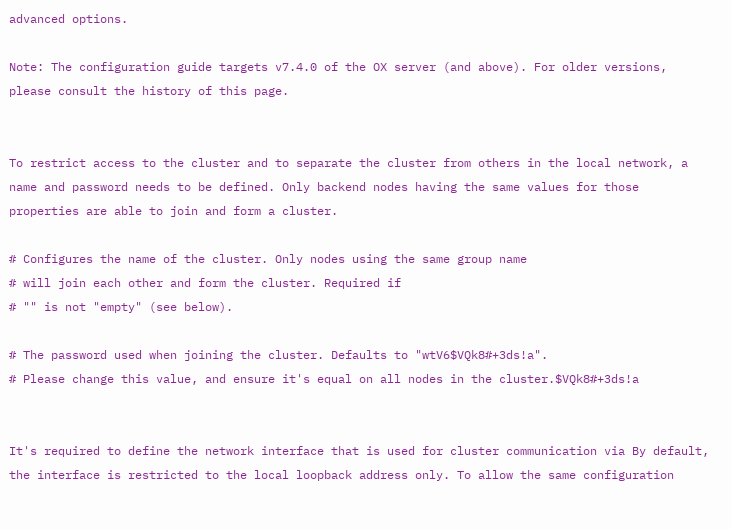advanced options.

Note: The configuration guide targets v7.4.0 of the OX server (and above). For older versions, please consult the history of this page.


To restrict access to the cluster and to separate the cluster from others in the local network, a name and password needs to be defined. Only backend nodes having the same values for those properties are able to join and form a cluster.

# Configures the name of the cluster. Only nodes using the same group name
# will join each other and form the cluster. Required if
# "" is not "empty" (see below).

# The password used when joining the cluster. Defaults to "wtV6$VQk8#+3ds!a".
# Please change this value, and ensure it's equal on all nodes in the cluster.$VQk8#+3ds!a


It's required to define the network interface that is used for cluster communication via By default, the interface is restricted to the local loopback address only. To allow the same configuration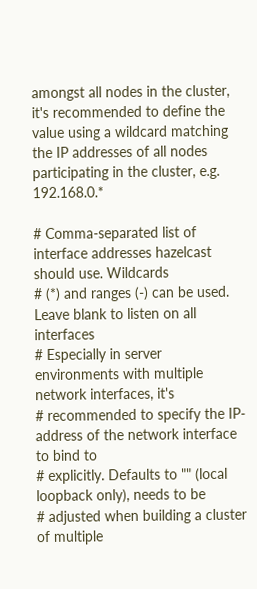amongst all nodes in the cluster, it's recommended to define the value using a wildcard matching the IP addresses of all nodes participating in the cluster, e.g. 192.168.0.*

# Comma-separated list of interface addresses hazelcast should use. Wildcards
# (*) and ranges (-) can be used. Leave blank to listen on all interfaces
# Especially in server environments with multiple network interfaces, it's
# recommended to specify the IP-address of the network interface to bind to
# explicitly. Defaults to "" (local loopback only), needs to be
# adjusted when building a cluster of multiple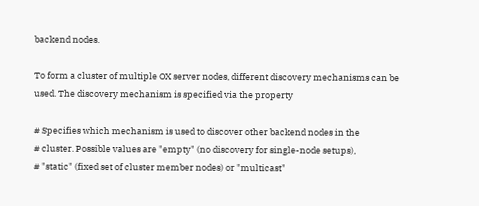backend nodes.

To form a cluster of multiple OX server nodes, different discovery mechanisms can be used. The discovery mechanism is specified via the property

# Specifies which mechanism is used to discover other backend nodes in the
# cluster. Possible values are "empty" (no discovery for single-node setups),
# "static" (fixed set of cluster member nodes) or "multicast"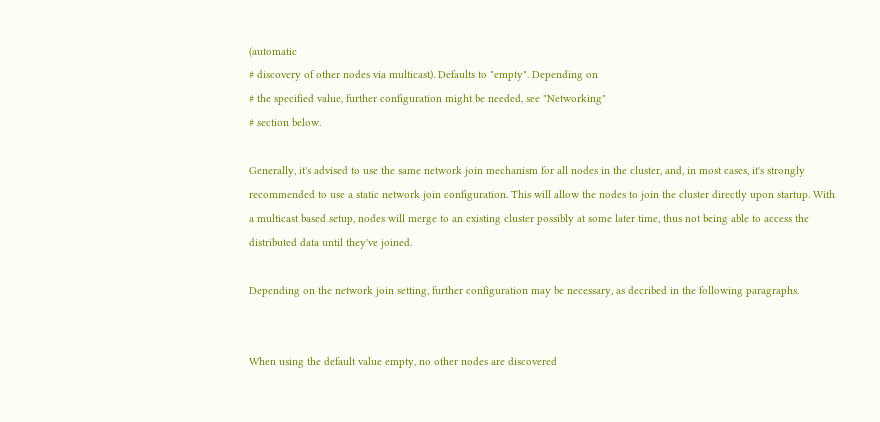(automatic
# discovery of other nodes via multicast). Defaults to "empty". Depending on
# the specified value, further configuration might be needed, see "Networking"
# section below.

Generally, it's advised to use the same network join mechanism for all nodes in the cluster, and, in most cases, it's strongly recommended to use a static network join configuration. This will allow the nodes to join the cluster directly upon startup. With a multicast based setup, nodes will merge to an existing cluster possibly at some later time, thus not being able to access the distributed data until they've joined.

Depending on the network join setting, further configuration may be necessary, as decribed in the following paragraphs.


When using the default value empty, no other nodes are discovered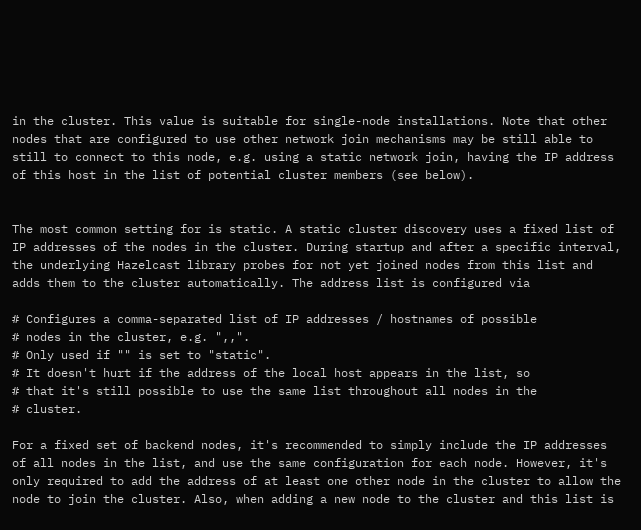in the cluster. This value is suitable for single-node installations. Note that other nodes that are configured to use other network join mechanisms may be still able to still to connect to this node, e.g. using a static network join, having the IP address of this host in the list of potential cluster members (see below).


The most common setting for is static. A static cluster discovery uses a fixed list of IP addresses of the nodes in the cluster. During startup and after a specific interval, the underlying Hazelcast library probes for not yet joined nodes from this list and adds them to the cluster automatically. The address list is configured via

# Configures a comma-separated list of IP addresses / hostnames of possible
# nodes in the cluster, e.g. ",,".
# Only used if "" is set to "static".
# It doesn't hurt if the address of the local host appears in the list, so
# that it's still possible to use the same list throughout all nodes in the
# cluster.

For a fixed set of backend nodes, it's recommended to simply include the IP addresses of all nodes in the list, and use the same configuration for each node. However, it's only required to add the address of at least one other node in the cluster to allow the node to join the cluster. Also, when adding a new node to the cluster and this list is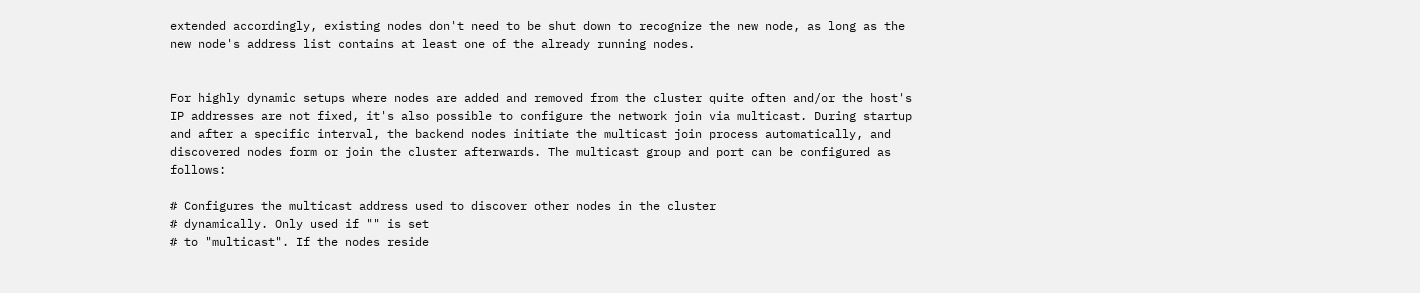extended accordingly, existing nodes don't need to be shut down to recognize the new node, as long as the new node's address list contains at least one of the already running nodes.


For highly dynamic setups where nodes are added and removed from the cluster quite often and/or the host's IP addresses are not fixed, it's also possible to configure the network join via multicast. During startup and after a specific interval, the backend nodes initiate the multicast join process automatically, and discovered nodes form or join the cluster afterwards. The multicast group and port can be configured as follows:

# Configures the multicast address used to discover other nodes in the cluster
# dynamically. Only used if "" is set
# to "multicast". If the nodes reside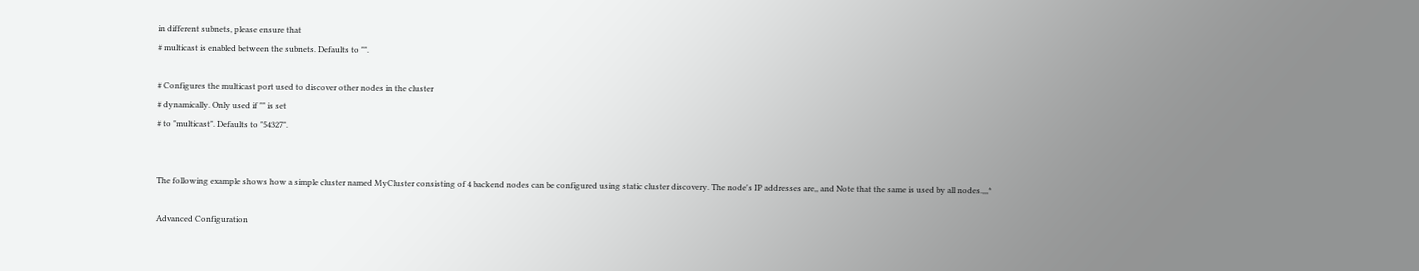in different subnets, please ensure that
# multicast is enabled between the subnets. Defaults to "".

# Configures the multicast port used to discover other nodes in the cluster
# dynamically. Only used if "" is set
# to "multicast". Defaults to "54327".


The following example shows how a simple cluster named MyCluster consisting of 4 backend nodes can be configured using static cluster discovery. The node's IP addresses are,, and Note that the same is used by all nodes.,,,*

Advanced Configuration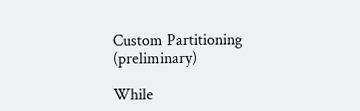Custom Partitioning (preliminary)

While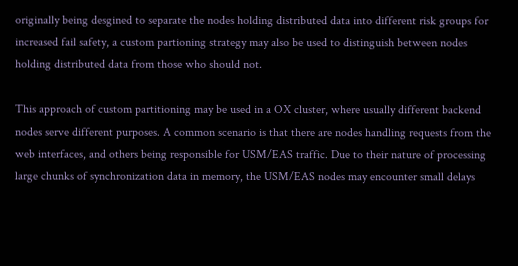originally being desgined to separate the nodes holding distributed data into different risk groups for increased fail safety, a custom partioning strategy may also be used to distinguish between nodes holding distributed data from those who should not.

This approach of custom partitioning may be used in a OX cluster, where usually different backend nodes serve different purposes. A common scenario is that there are nodes handling requests from the web interfaces, and others being responsible for USM/EAS traffic. Due to their nature of processing large chunks of synchronization data in memory, the USM/EAS nodes may encounter small delays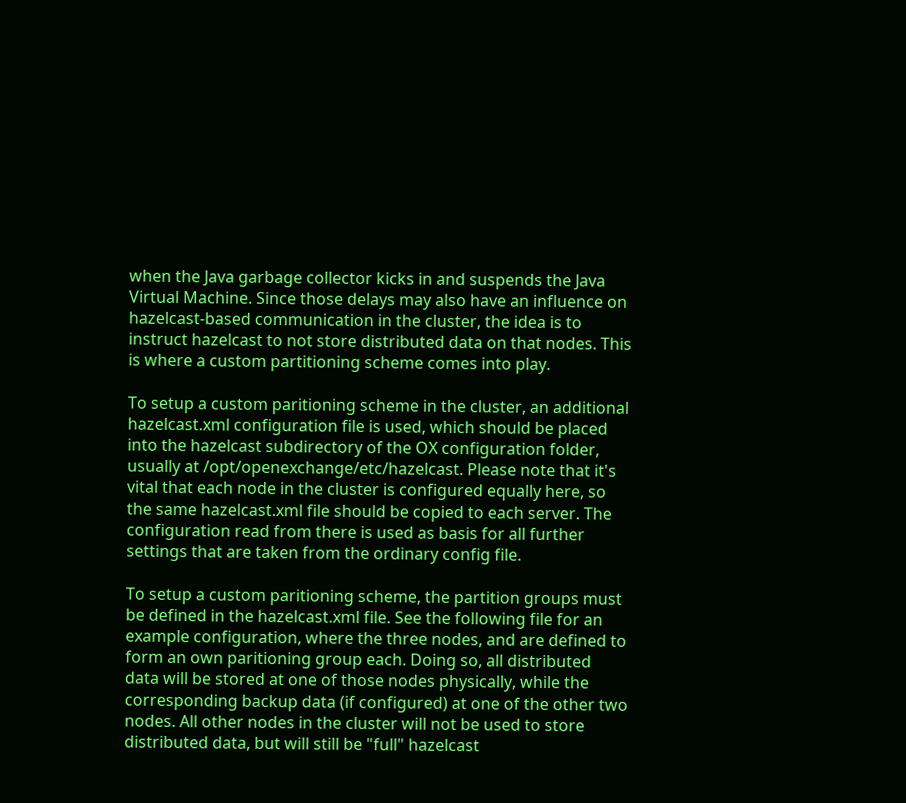when the Java garbage collector kicks in and suspends the Java Virtual Machine. Since those delays may also have an influence on hazelcast-based communication in the cluster, the idea is to instruct hazelcast to not store distributed data on that nodes. This is where a custom partitioning scheme comes into play.

To setup a custom paritioning scheme in the cluster, an additional hazelcast.xml configuration file is used, which should be placed into the hazelcast subdirectory of the OX configuration folder, usually at /opt/openexchange/etc/hazelcast. Please note that it's vital that each node in the cluster is configured equally here, so the same hazelcast.xml file should be copied to each server. The configuration read from there is used as basis for all further settings that are taken from the ordinary config file.

To setup a custom paritioning scheme, the partition groups must be defined in the hazelcast.xml file. See the following file for an example configuration, where the three nodes, and are defined to form an own paritioning group each. Doing so, all distributed data will be stored at one of those nodes physically, while the corresponding backup data (if configured) at one of the other two nodes. All other nodes in the cluster will not be used to store distributed data, but will still be "full" hazelcast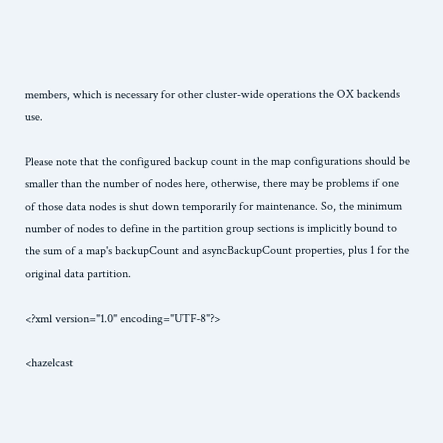members, which is necessary for other cluster-wide operations the OX backends use.

Please note that the configured backup count in the map configurations should be smaller than the number of nodes here, otherwise, there may be problems if one of those data nodes is shut down temporarily for maintenance. So, the minimum number of nodes to define in the partition group sections is implicitly bound to the sum of a map's backupCount and asyncBackupCount properties, plus 1 for the original data partition.

<?xml version="1.0" encoding="UTF-8"?>

<hazelcast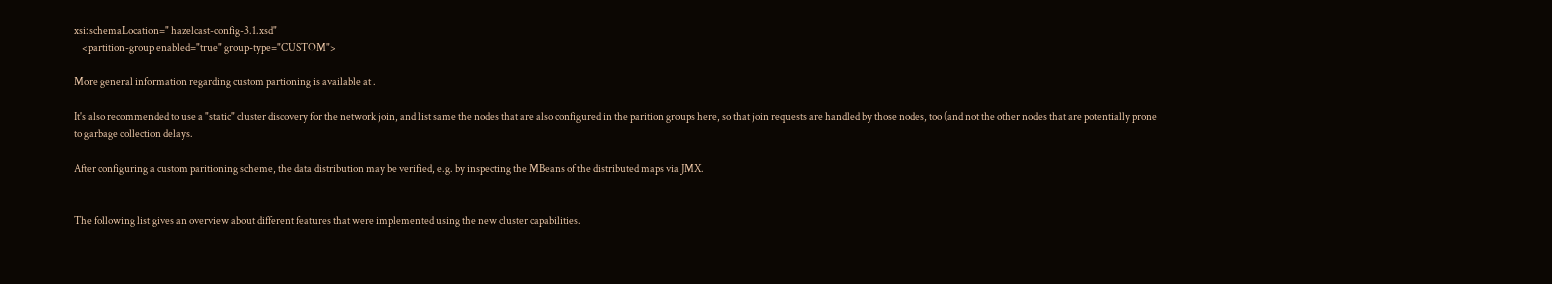xsi:schemaLocation=" hazelcast-config-3.1.xsd"
    <partition-group enabled="true" group-type="CUSTOM">

More general information regarding custom partioning is available at .

It's also recommended to use a "static" cluster discovery for the network join, and list same the nodes that are also configured in the parition groups here, so that join requests are handled by those nodes, too (and not the other nodes that are potentially prone to garbage collection delays.

After configuring a custom paritioning scheme, the data distribution may be verified, e.g. by inspecting the MBeans of the distributed maps via JMX.


The following list gives an overview about different features that were implemented using the new cluster capabilities.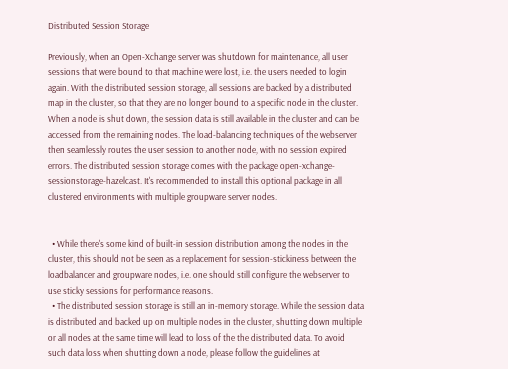Distributed Session Storage

Previously, when an Open-Xchange server was shutdown for maintenance, all user sessions that were bound to that machine were lost, i.e. the users needed to login again. With the distributed session storage, all sessions are backed by a distributed map in the cluster, so that they are no longer bound to a specific node in the cluster. When a node is shut down, the session data is still available in the cluster and can be accessed from the remaining nodes. The load-balancing techniques of the webserver then seamlessly routes the user session to another node, with no session expired errors. The distributed session storage comes with the package open-xchange-sessionstorage-hazelcast. It's recommended to install this optional package in all clustered environments with multiple groupware server nodes.


  • While there's some kind of built-in session distribution among the nodes in the cluster, this should not be seen as a replacement for session-stickiness between the loadbalancer and groupware nodes, i.e. one should still configure the webserver to use sticky sessions for performance reasons.
  • The distributed session storage is still an in-memory storage. While the session data is distributed and backed up on multiple nodes in the cluster, shutting down multiple or all nodes at the same time will lead to loss of the the distributed data. To avoid such data loss when shutting down a node, please follow the guidelines at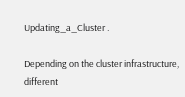Updating_a_Cluster .

Depending on the cluster infrastructure, different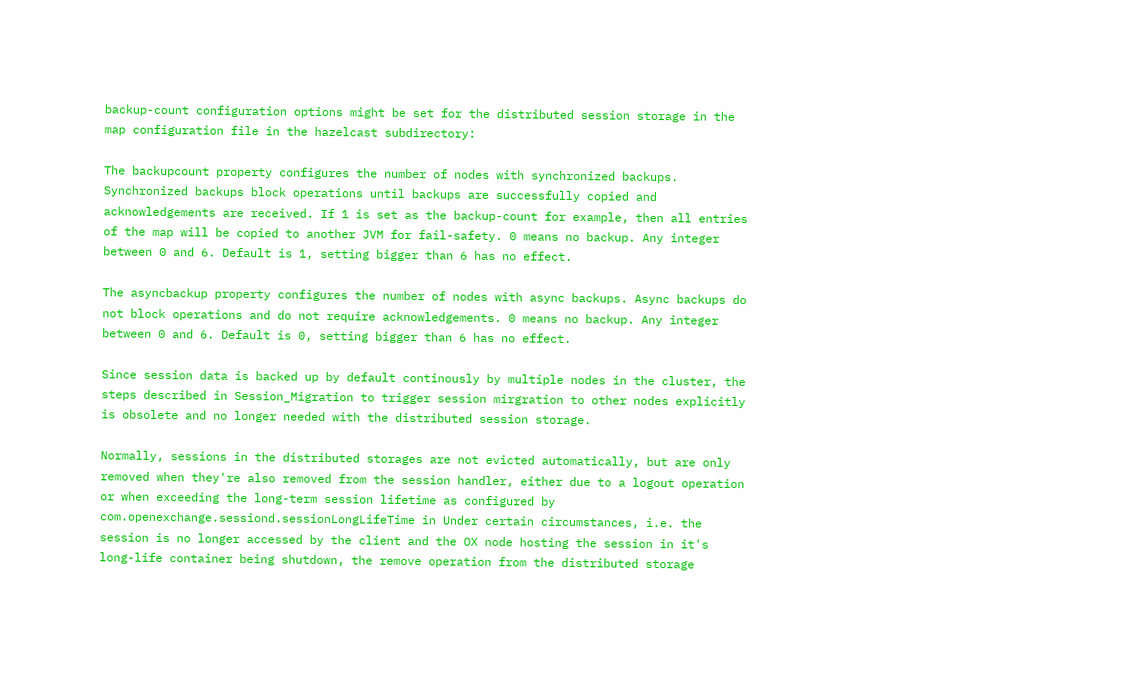backup-count configuration options might be set for the distributed session storage in the map configuration file in the hazelcast subdirectory:

The backupcount property configures the number of nodes with synchronized backups. Synchronized backups block operations until backups are successfully copied and acknowledgements are received. If 1 is set as the backup-count for example, then all entries of the map will be copied to another JVM for fail-safety. 0 means no backup. Any integer between 0 and 6. Default is 1, setting bigger than 6 has no effect.

The asyncbackup property configures the number of nodes with async backups. Async backups do not block operations and do not require acknowledgements. 0 means no backup. Any integer between 0 and 6. Default is 0, setting bigger than 6 has no effect.

Since session data is backed up by default continously by multiple nodes in the cluster, the steps described in Session_Migration to trigger session mirgration to other nodes explicitly is obsolete and no longer needed with the distributed session storage.

Normally, sessions in the distributed storages are not evicted automatically, but are only removed when they're also removed from the session handler, either due to a logout operation or when exceeding the long-term session lifetime as configured by com.openexchange.sessiond.sessionLongLifeTime in Under certain circumstances, i.e. the session is no longer accessed by the client and the OX node hosting the session in it's long-life container being shutdown, the remove operation from the distributed storage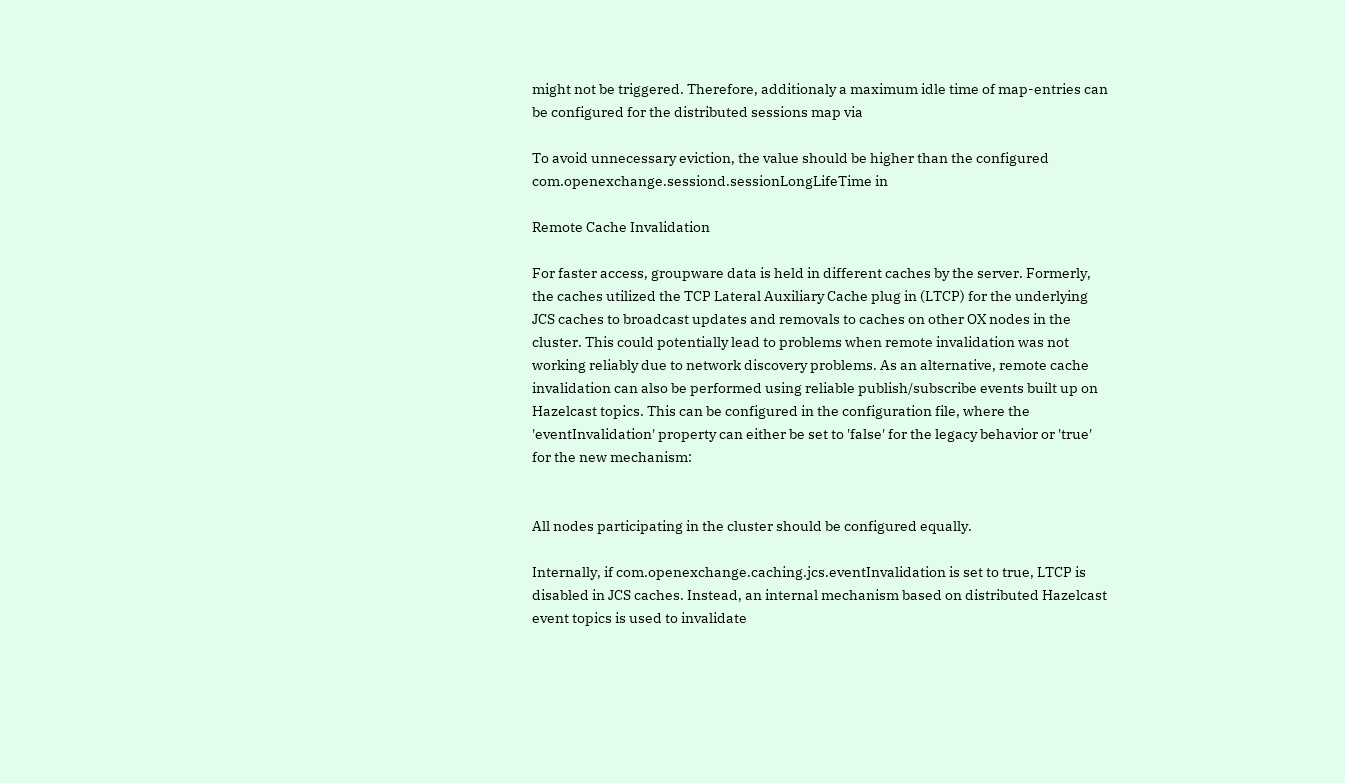might not be triggered. Therefore, additionaly a maximum idle time of map-entries can be configured for the distributed sessions map via

To avoid unnecessary eviction, the value should be higher than the configured com.openexchange.sessiond.sessionLongLifeTime in

Remote Cache Invalidation

For faster access, groupware data is held in different caches by the server. Formerly, the caches utilized the TCP Lateral Auxiliary Cache plug in (LTCP) for the underlying JCS caches to broadcast updates and removals to caches on other OX nodes in the cluster. This could potentially lead to problems when remote invalidation was not working reliably due to network discovery problems. As an alternative, remote cache invalidation can also be performed using reliable publish/subscribe events built up on Hazelcast topics. This can be configured in the configuration file, where the 'eventInvalidation' property can either be set to 'false' for the legacy behavior or 'true' for the new mechanism:


All nodes participating in the cluster should be configured equally.

Internally, if com.openexchange.caching.jcs.eventInvalidation is set to true, LTCP is disabled in JCS caches. Instead, an internal mechanism based on distributed Hazelcast event topics is used to invalidate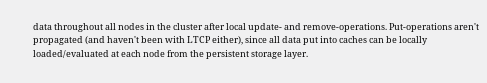data throughout all nodes in the cluster after local update- and remove-operations. Put-operations aren't propagated (and haven't been with LTCP either), since all data put into caches can be locally loaded/evaluated at each node from the persistent storage layer.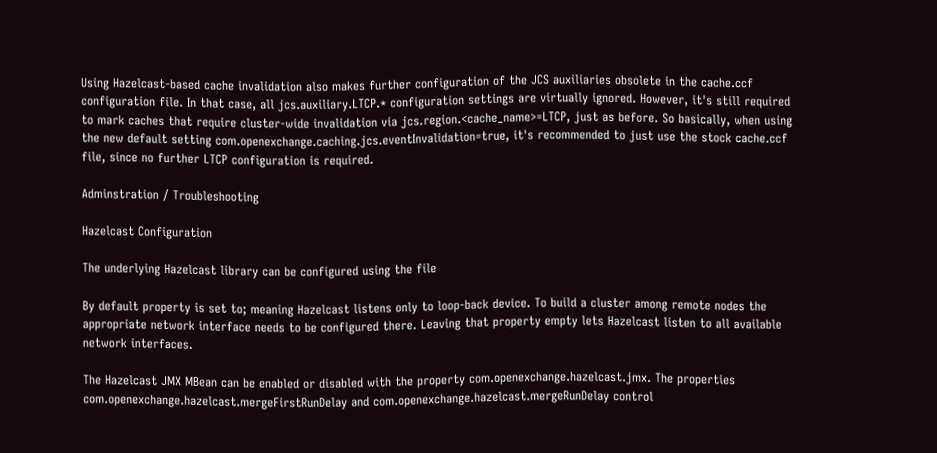Using Hazelcast-based cache invalidation also makes further configuration of the JCS auxiliaries obsolete in the cache.ccf configuration file. In that case, all jcs.auxiliary.LTCP.* configuration settings are virtually ignored. However, it's still required to mark caches that require cluster-wide invalidation via jcs.region.<cache_name>=LTCP, just as before. So basically, when using the new default setting com.openexchange.caching.jcs.eventInvalidation=true, it's recommended to just use the stock cache.ccf file, since no further LTCP configuration is required.

Adminstration / Troubleshooting

Hazelcast Configuration

The underlying Hazelcast library can be configured using the file

By default property is set to; meaning Hazelcast listens only to loop-back device. To build a cluster among remote nodes the appropriate network interface needs to be configured there. Leaving that property empty lets Hazelcast listen to all available network interfaces.

The Hazelcast JMX MBean can be enabled or disabled with the property com.openexchange.hazelcast.jmx. The properties com.openexchange.hazelcast.mergeFirstRunDelay and com.openexchange.hazelcast.mergeRunDelay control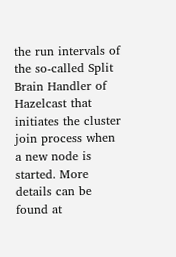the run intervals of the so-called Split Brain Handler of Hazelcast that initiates the cluster join process when a new node is started. More details can be found at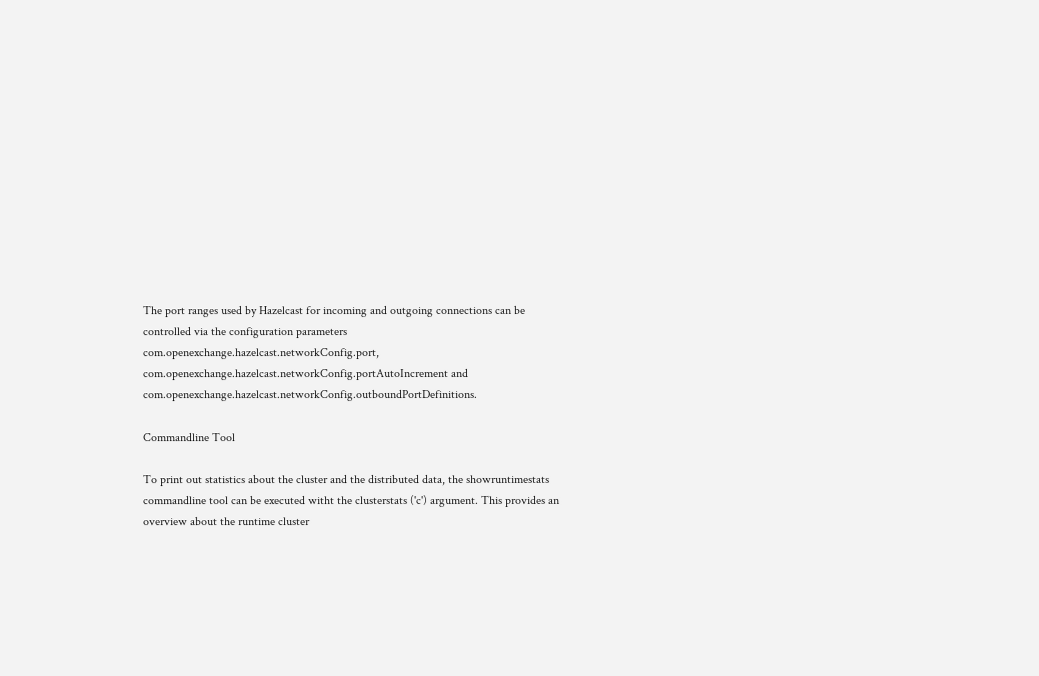The port ranges used by Hazelcast for incoming and outgoing connections can be controlled via the configuration parameters com.openexchange.hazelcast.networkConfig.port, com.openexchange.hazelcast.networkConfig.portAutoIncrement and com.openexchange.hazelcast.networkConfig.outboundPortDefinitions.

Commandline Tool

To print out statistics about the cluster and the distributed data, the showruntimestats commandline tool can be executed witht the clusterstats ('c') argument. This provides an overview about the runtime cluster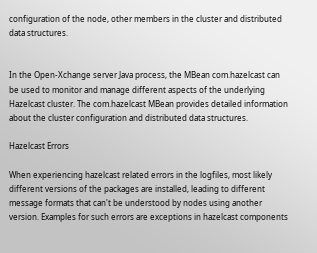configuration of the node, other members in the cluster and distributed data structures.


In the Open-Xchange server Java process, the MBean com.hazelcast can be used to monitor and manage different aspects of the underlying Hazelcast cluster. The com.hazelcast MBean provides detailed information about the cluster configuration and distributed data structures.

Hazelcast Errors

When experiencing hazelcast related errors in the logfiles, most likely different versions of the packages are installed, leading to different message formats that can't be understood by nodes using another version. Examples for such errors are exceptions in hazelcast components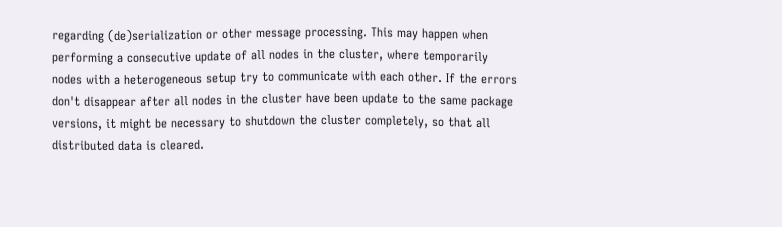regarding (de)serialization or other message processing. This may happen when performing a consecutive update of all nodes in the cluster, where temporarily nodes with a heterogeneous setup try to communicate with each other. If the errors don't disappear after all nodes in the cluster have been update to the same package versions, it might be necessary to shutdown the cluster completely, so that all distributed data is cleared.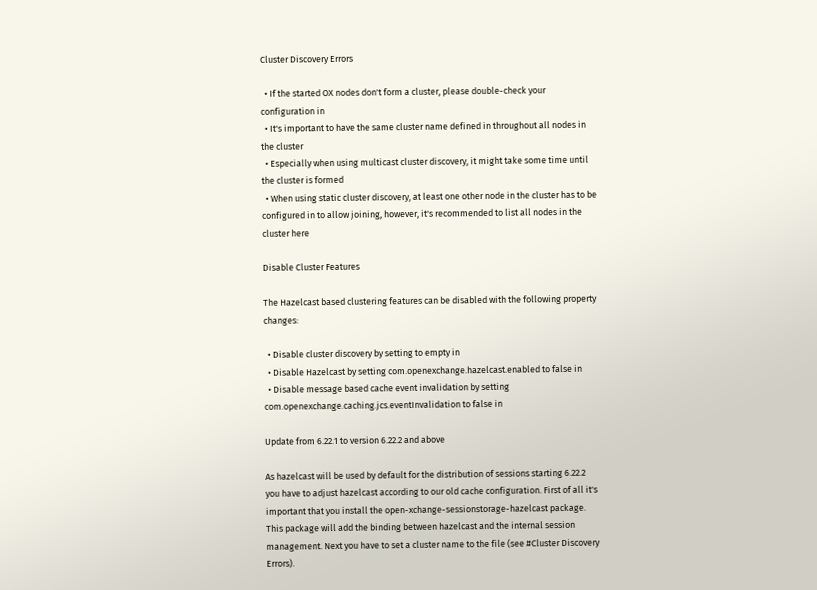Cluster Discovery Errors

  • If the started OX nodes don't form a cluster, please double-check your configuration in
  • It's important to have the same cluster name defined in throughout all nodes in the cluster
  • Especially when using multicast cluster discovery, it might take some time until the cluster is formed
  • When using static cluster discovery, at least one other node in the cluster has to be configured in to allow joining, however, it's recommended to list all nodes in the cluster here

Disable Cluster Features

The Hazelcast based clustering features can be disabled with the following property changes:

  • Disable cluster discovery by setting to empty in
  • Disable Hazelcast by setting com.openexchange.hazelcast.enabled to false in
  • Disable message based cache event invalidation by setting com.openexchange.caching.jcs.eventInvalidation to false in

Update from 6.22.1 to version 6.22.2 and above

As hazelcast will be used by default for the distribution of sessions starting 6.22.2 you have to adjust hazelcast according to our old cache configuration. First of all it's important that you install the open-xchange-sessionstorage-hazelcast package. This package will add the binding between hazelcast and the internal session management. Next you have to set a cluster name to the file (see #Cluster Discovery Errors).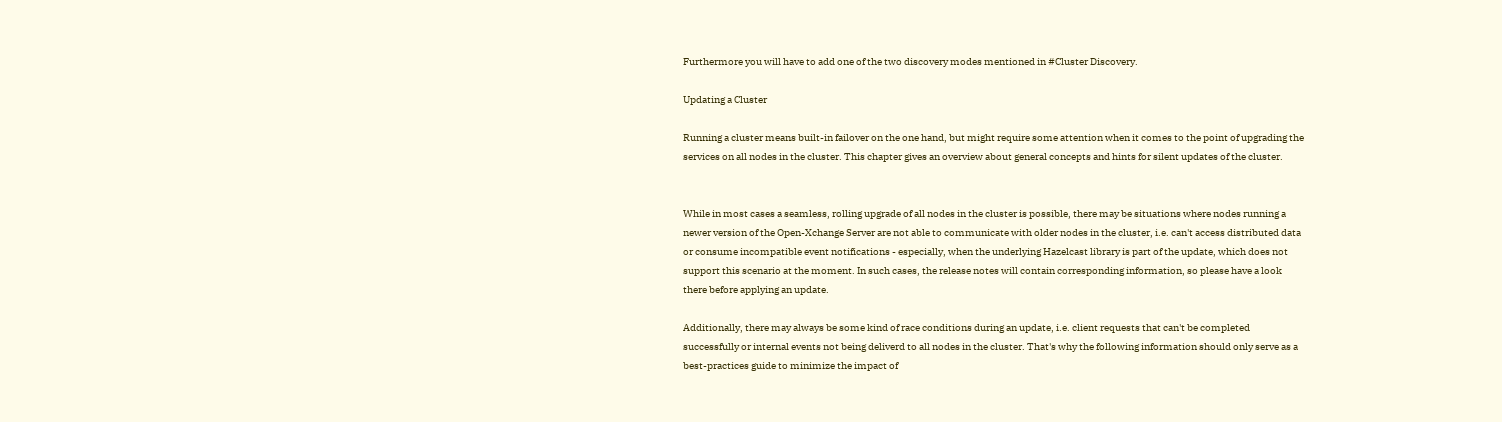Furthermore you will have to add one of the two discovery modes mentioned in #Cluster Discovery.

Updating a Cluster

Running a cluster means built-in failover on the one hand, but might require some attention when it comes to the point of upgrading the services on all nodes in the cluster. This chapter gives an overview about general concepts and hints for silent updates of the cluster.


While in most cases a seamless, rolling upgrade of all nodes in the cluster is possible, there may be situations where nodes running a newer version of the Open-Xchange Server are not able to communicate with older nodes in the cluster, i.e. can't access distributed data or consume incompatible event notifications - especially, when the underlying Hazelcast library is part of the update, which does not support this scenario at the moment. In such cases, the release notes will contain corresponding information, so please have a look there before applying an update.

Additionally, there may always be some kind of race conditions during an update, i.e. client requests that can't be completed successfully or internal events not being deliverd to all nodes in the cluster. That's why the following information should only serve as a best-practices guide to minimize the impact of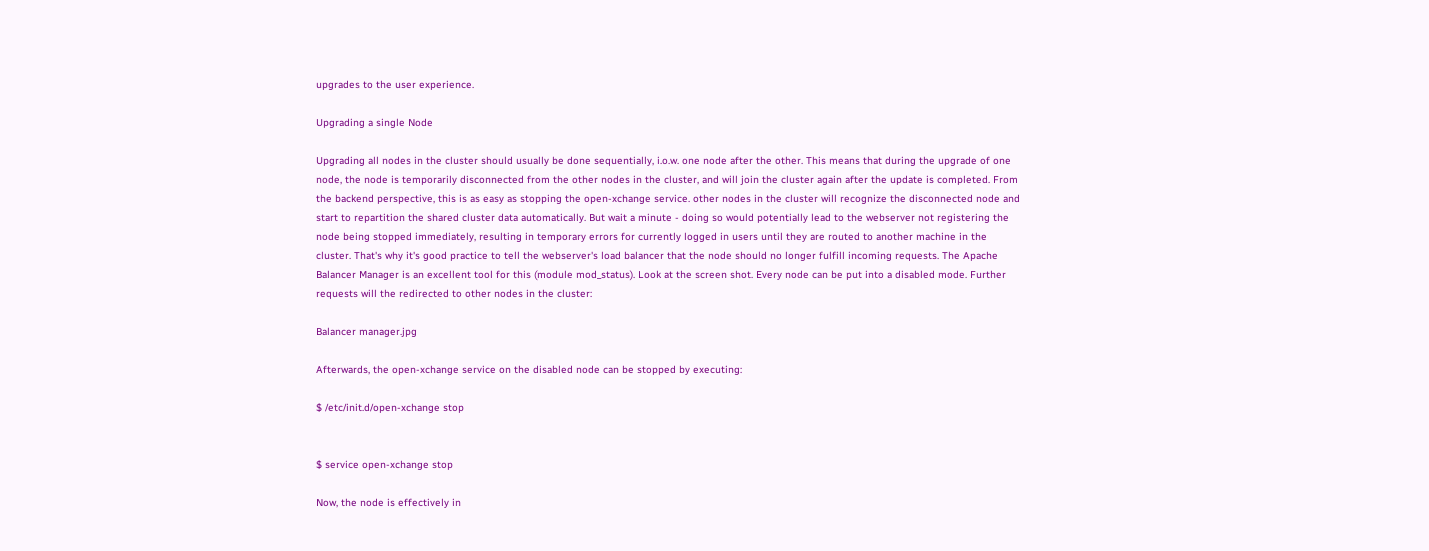upgrades to the user experience.

Upgrading a single Node

Upgrading all nodes in the cluster should usually be done sequentially, i.o.w. one node after the other. This means that during the upgrade of one node, the node is temporarily disconnected from the other nodes in the cluster, and will join the cluster again after the update is completed. From the backend perspective, this is as easy as stopping the open-xchange service. other nodes in the cluster will recognize the disconnected node and start to repartition the shared cluster data automatically. But wait a minute - doing so would potentially lead to the webserver not registering the node being stopped immediately, resulting in temporary errors for currently logged in users until they are routed to another machine in the cluster. That's why it's good practice to tell the webserver's load balancer that the node should no longer fulfill incoming requests. The Apache Balancer Manager is an excellent tool for this (module mod_status). Look at the screen shot. Every node can be put into a disabled mode. Further requests will the redirected to other nodes in the cluster:

Balancer manager.jpg

Afterwards, the open-xchange service on the disabled node can be stopped by executing:

$ /etc/init.d/open-xchange stop


$ service open-xchange stop

Now, the node is effectively in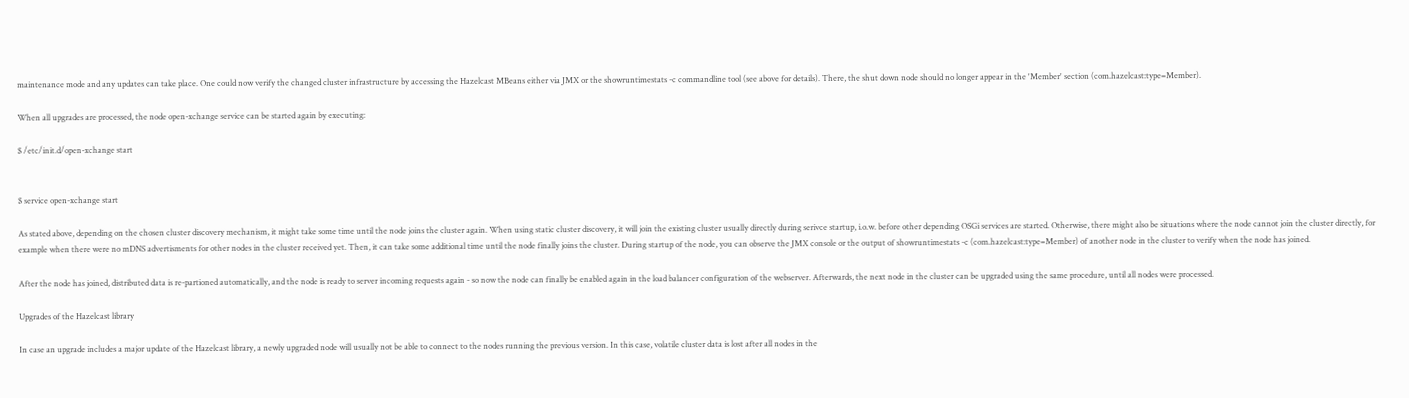maintenance mode and any updates can take place. One could now verify the changed cluster infrastructure by accessing the Hazelcast MBeans either via JMX or the showruntimestats -c commandline tool (see above for details). There, the shut down node should no longer appear in the 'Member' section (com.hazelcast:type=Member).

When all upgrades are processed, the node open-xchange service can be started again by executing:

$ /etc/init.d/open-xchange start


$ service open-xchange start

As stated above, depending on the chosen cluster discovery mechanism, it might take some time until the node joins the cluster again. When using static cluster discovery, it will join the existing cluster usually directly during serivce startup, i.o.w. before other depending OSGi services are started. Otherwise, there might also be situations where the node cannot join the cluster directly, for example when there were no mDNS advertisments for other nodes in the cluster received yet. Then, it can take some additional time until the node finally joins the cluster. During startup of the node, you can observe the JMX console or the output of showruntimestats -c (com.hazelcast:type=Member) of another node in the cluster to verify when the node has joined.

After the node has joined, distributed data is re-partioned automatically, and the node is ready to server incoming requests again - so now the node can finally be enabled again in the load balancer configuration of the webserver. Afterwards, the next node in the cluster can be upgraded using the same procedure, until all nodes were processed.

Upgrades of the Hazelcast library

In case an upgrade includes a major update of the Hazelcast library, a newly upgraded node will usually not be able to connect to the nodes running the previous version. In this case, volatile cluster data is lost after all nodes in the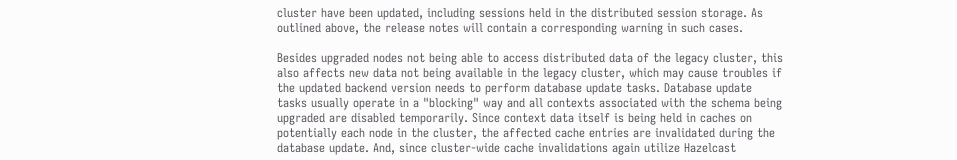cluster have been updated, including sessions held in the distributed session storage. As outlined above, the release notes will contain a corresponding warning in such cases.

Besides upgraded nodes not being able to access distributed data of the legacy cluster, this also affects new data not being available in the legacy cluster, which may cause troubles if the updated backend version needs to perform database update tasks. Database update tasks usually operate in a "blocking" way and all contexts associated with the schema being upgraded are disabled temporarily. Since context data itself is being held in caches on potentially each node in the cluster, the affected cache entries are invalidated during the database update. And, since cluster-wide cache invalidations again utilize Hazelcast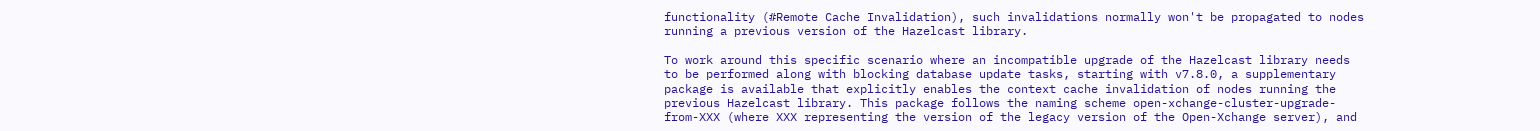functionality (#Remote Cache Invalidation), such invalidations normally won't be propagated to nodes running a previous version of the Hazelcast library.

To work around this specific scenario where an incompatible upgrade of the Hazelcast library needs to be performed along with blocking database update tasks, starting with v7.8.0, a supplementary package is available that explicitly enables the context cache invalidation of nodes running the previous Hazelcast library. This package follows the naming scheme open-xchange-cluster-upgrade-from-XXX (where XXX representing the version of the legacy version of the Open-Xchange server), and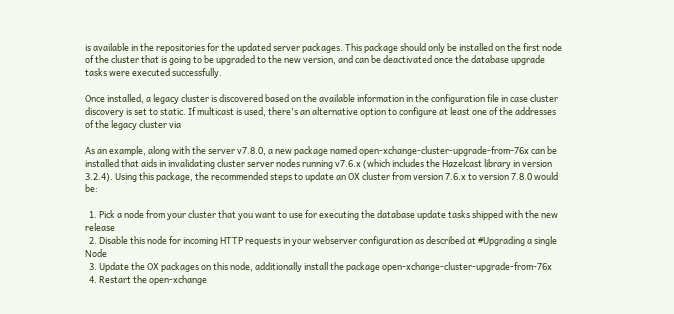is available in the repositories for the updated server packages. This package should only be installed on the first node of the cluster that is going to be upgraded to the new version, and can be deactivated once the database upgrade tasks were executed successfully.

Once installed, a legacy cluster is discovered based on the available information in the configuration file in case cluster discovery is set to static. If multicast is used, there's an alternative option to configure at least one of the addresses of the legacy cluster via

As an example, along with the server v7.8.0, a new package named open-xchange-cluster-upgrade-from-76x can be installed that aids in invalidating cluster server nodes running v7.6.x (which includes the Hazelcast library in version 3.2.4). Using this package, the recommended steps to update an OX cluster from version 7.6.x to version 7.8.0 would be:

  1. Pick a node from your cluster that you want to use for executing the database update tasks shipped with the new release
  2. Disable this node for incoming HTTP requests in your webserver configuration as described at #Upgrading a single Node
  3. Update the OX packages on this node, additionally install the package open-xchange-cluster-upgrade-from-76x
  4. Restart the open-xchange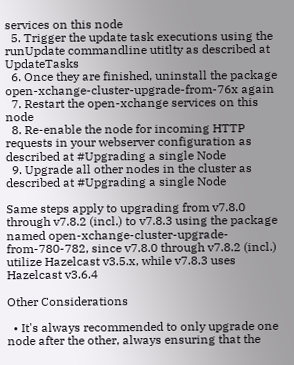services on this node
  5. Trigger the update task executions using the runUpdate commandline utitlty as described at UpdateTasks
  6. Once they are finished, uninstall the package open-xchange-cluster-upgrade-from-76x again
  7. Restart the open-xchange services on this node
  8. Re-enable the node for incoming HTTP requests in your webserver configuration as described at #Upgrading a single Node
  9. Upgrade all other nodes in the cluster as described at #Upgrading a single Node

Same steps apply to upgrading from v7.8.0 through v7.8.2 (incl.) to v7.8.3 using the package named open-xchange-cluster-upgrade-from-780-782, since v7.8.0 through v7.8.2 (incl.) utilize Hazelcast v3.5.x, while v7.8.3 uses Hazelcast v3.6.4

Other Considerations

  • It's always recommended to only upgrade one node after the other, always ensuring that the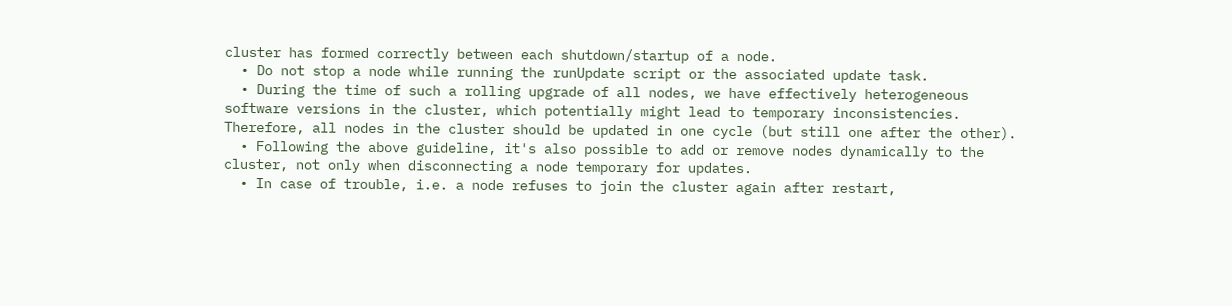cluster has formed correctly between each shutdown/startup of a node.
  • Do not stop a node while running the runUpdate script or the associated update task.
  • During the time of such a rolling upgrade of all nodes, we have effectively heterogeneous software versions in the cluster, which potentially might lead to temporary inconsistencies. Therefore, all nodes in the cluster should be updated in one cycle (but still one after the other).
  • Following the above guideline, it's also possible to add or remove nodes dynamically to the cluster, not only when disconnecting a node temporary for updates.
  • In case of trouble, i.e. a node refuses to join the cluster again after restart,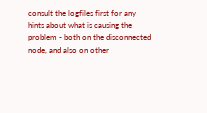consult the logfiles first for any hints about what is causing the problem - both on the disconnected node, and also on other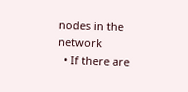nodes in the network
  • If there are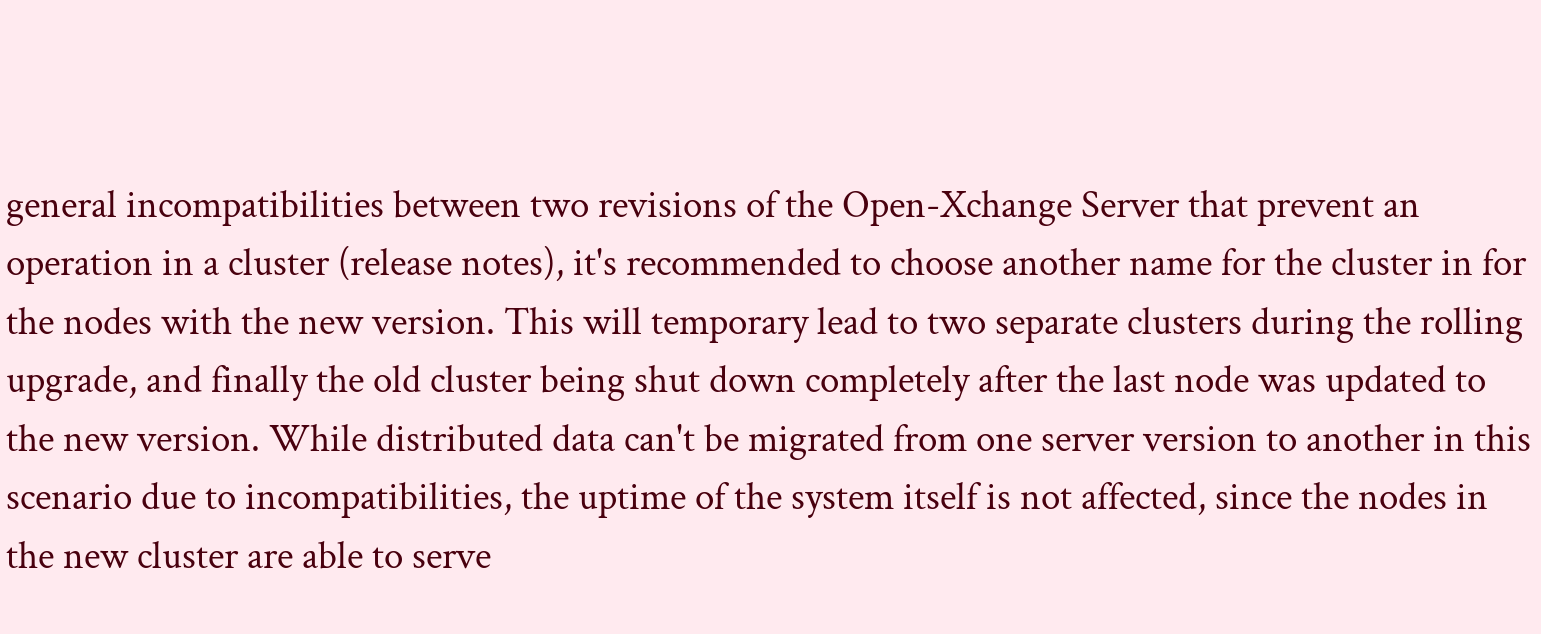general incompatibilities between two revisions of the Open-Xchange Server that prevent an operation in a cluster (release notes), it's recommended to choose another name for the cluster in for the nodes with the new version. This will temporary lead to two separate clusters during the rolling upgrade, and finally the old cluster being shut down completely after the last node was updated to the new version. While distributed data can't be migrated from one server version to another in this scenario due to incompatibilities, the uptime of the system itself is not affected, since the nodes in the new cluster are able to serve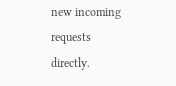new incoming requests directly.